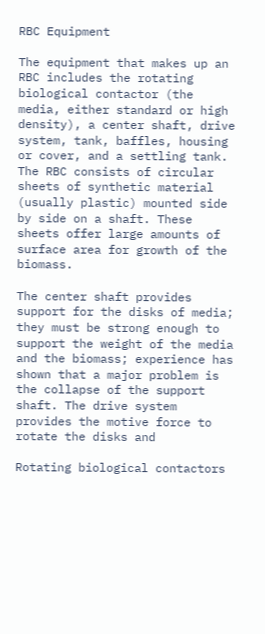RBC Equipment

The equipment that makes up an RBC includes the rotating biological contactor (the media, either standard or high density), a center shaft, drive system, tank, baffles, housing or cover, and a settling tank. The RBC consists of circular sheets of synthetic material (usually plastic) mounted side by side on a shaft. These sheets offer large amounts of surface area for growth of the biomass.

The center shaft provides support for the disks of media; they must be strong enough to support the weight of the media and the biomass; experience has shown that a major problem is the collapse of the support shaft. The drive system provides the motive force to rotate the disks and

Rotating biological contactors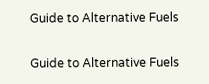Guide to Alternative Fuels

Guide to Alternative Fuels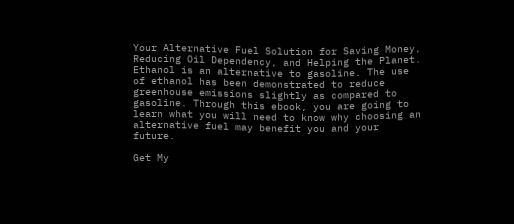Your Alternative Fuel Solution for Saving Money, Reducing Oil Dependency, and Helping the Planet. Ethanol is an alternative to gasoline. The use of ethanol has been demonstrated to reduce greenhouse emissions slightly as compared to gasoline. Through this ebook, you are going to learn what you will need to know why choosing an alternative fuel may benefit you and your future.

Get My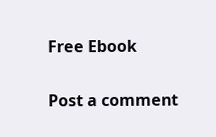Free Ebook

Post a comment